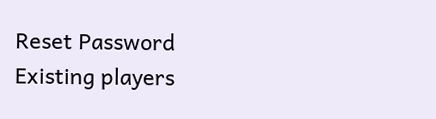Reset Password
Existing players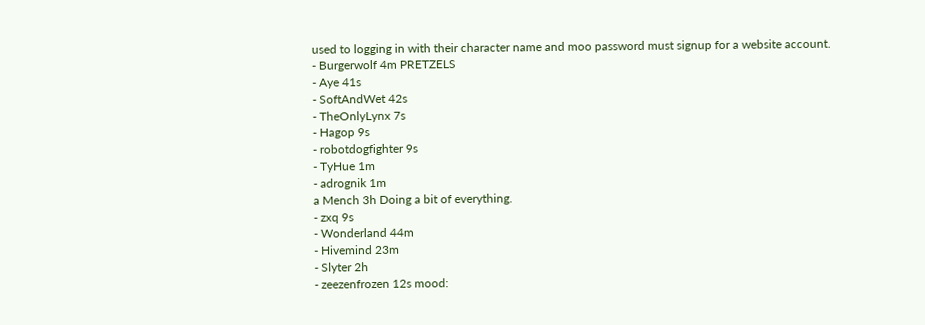used to logging in with their character name and moo password must signup for a website account.
- Burgerwolf 4m PRETZELS
- Aye 41s
- SoftAndWet 42s
- TheOnlyLynx 7s
- Hagop 9s
- robotdogfighter 9s
- TyHue 1m
- adrognik 1m
a Mench 3h Doing a bit of everything.
- zxq 9s
- Wonderland 44m
- Hivemind 23m
- Slyter 2h
- zeezenfrozen 12s mood: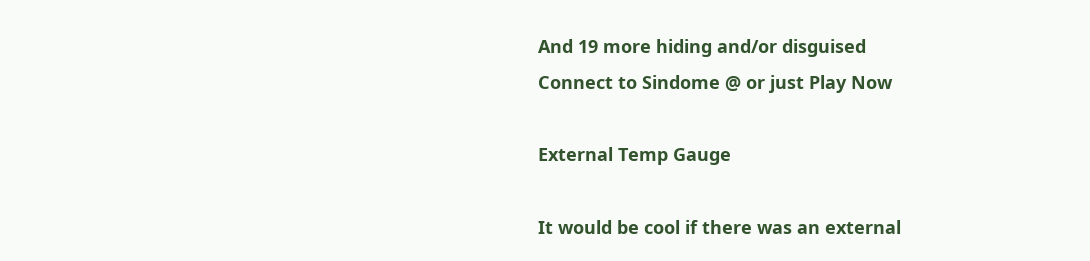And 19 more hiding and/or disguised
Connect to Sindome @ or just Play Now

External Temp Gauge

It would be cool if there was an external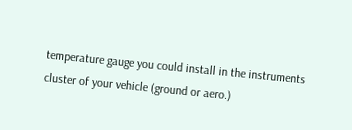temperature gauge you could install in the instruments cluster of your vehicle (ground or aero.)